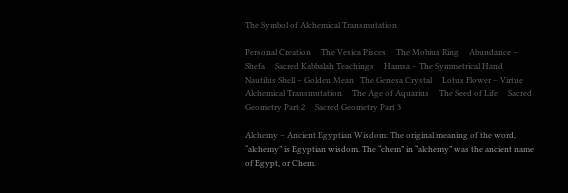The Symbol of Alchemical Transmutation

Personal Creation     The Vesica Pisces     The Mobius Ring     Abundance – Shefa     Sacred Kabbalah Teachings     Hamsa – The Symmetrical Hand     Nautilus Shell – Golden Mean   The Genesa Crystal     Lotus Flower – Virtue     Alchemical Transmutation     The Age of Aquarius     The Seed of Life     Sacred Geometry Part 2     Sacred Geometry Part 3

Alchemy – Ancient Egyptian Wisdom: The original meaning of the word, “alchemy” is Egyptian wisdom. The “chem” in “alchemy” was the ancient name of Egypt, or Chem.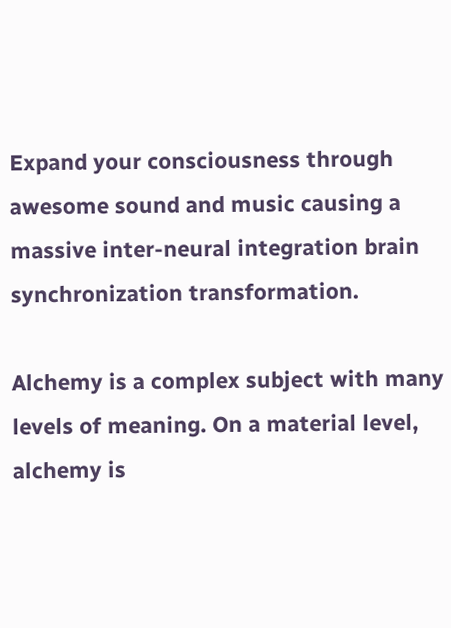Expand your consciousness through awesome sound and music causing a massive inter-neural integration brain synchronization transformation.

Alchemy is a complex subject with many levels of meaning. On a material level, alchemy is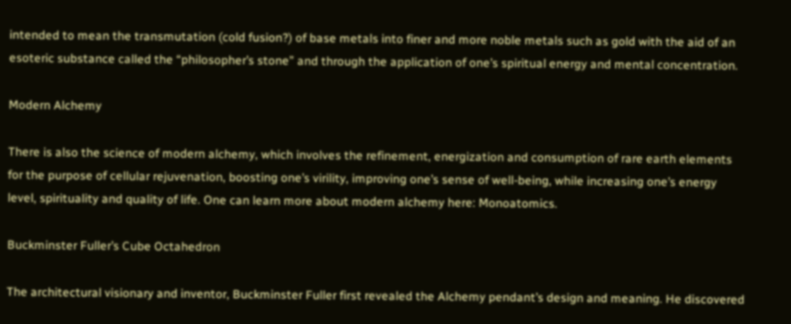intended to mean the transmutation (cold fusion?) of base metals into finer and more noble metals such as gold with the aid of an esoteric substance called the “philosopher’s stone” and through the application of one’s spiritual energy and mental concentration.

Modern Alchemy

There is also the science of modern alchemy, which involves the refinement, energization and consumption of rare earth elements for the purpose of cellular rejuvenation, boosting one’s virility, improving one’s sense of well-being, while increasing one’s energy level, spirituality and quality of life. One can learn more about modern alchemy here: Monoatomics.

Buckminster Fuller’s Cube Octahedron

The architectural visionary and inventor, Buckminster Fuller first revealed the Alchemy pendant’s design and meaning. He discovered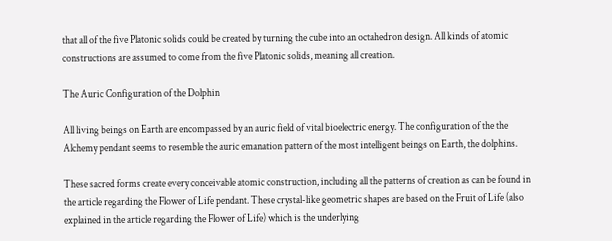that all of the five Platonic solids could be created by turning the cube into an octahedron design. All kinds of atomic constructions are assumed to come from the five Platonic solids, meaning all creation.

The Auric Configuration of the Dolphin

All living beings on Earth are encompassed by an auric field of vital bioelectric energy. The configuration of the the Alchemy pendant seems to resemble the auric emanation pattern of the most intelligent beings on Earth, the dolphins.

These sacred forms create every conceivable atomic construction, including all the patterns of creation as can be found in the article regarding the Flower of Life pendant. These crystal-like geometric shapes are based on the Fruit of Life (also explained in the article regarding the Flower of Life) which is the underlying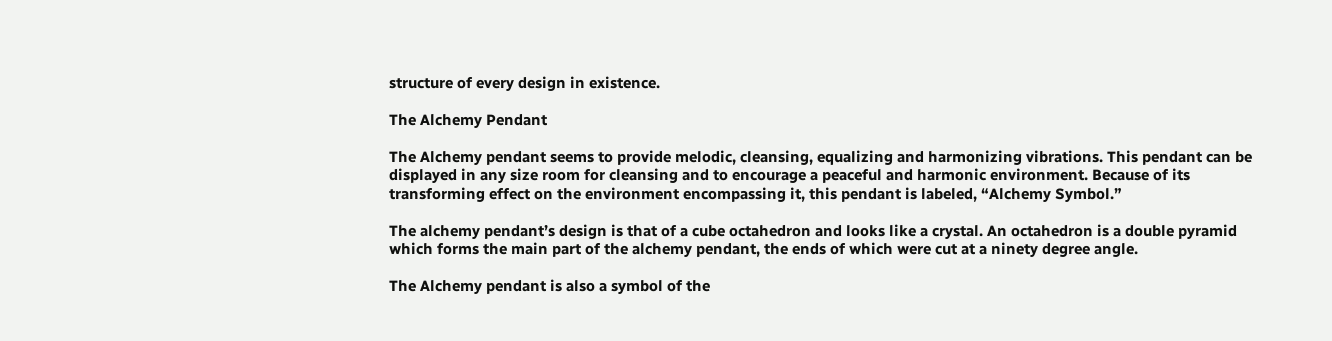structure of every design in existence.

The Alchemy Pendant

The Alchemy pendant seems to provide melodic, cleansing, equalizing and harmonizing vibrations. This pendant can be displayed in any size room for cleansing and to encourage a peaceful and harmonic environment. Because of its transforming effect on the environment encompassing it, this pendant is labeled, “Alchemy Symbol.”

The alchemy pendant’s design is that of a cube octahedron and looks like a crystal. An octahedron is a double pyramid which forms the main part of the alchemy pendant, the ends of which were cut at a ninety degree angle.

The Alchemy pendant is also a symbol of the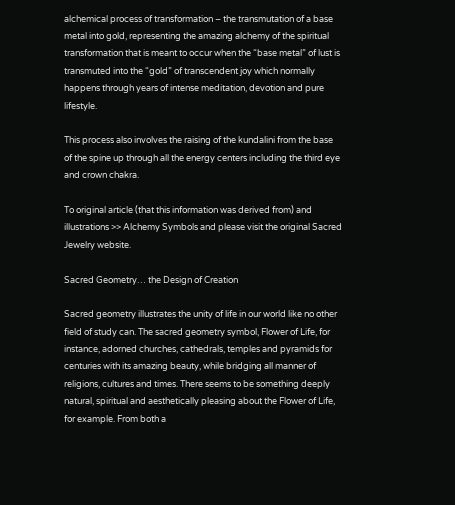alchemical process of transformation – the transmutation of a base metal into gold, representing the amazing alchemy of the spiritual transformation that is meant to occur when the “base metal” of lust is transmuted into the “gold” of transcendent joy which normally happens through years of intense meditation, devotion and pure lifestyle.

This process also involves the raising of the kundalini from the base of the spine up through all the energy centers including the third eye and crown chakra.

To original article (that this information was derived from) and illustrations >> Alchemy Symbols and please visit the original Sacred Jewelry website.

Sacred Geometry… the Design of Creation

Sacred geometry illustrates the unity of life in our world like no other field of study can. The sacred geometry symbol, Flower of Life, for instance, adorned churches, cathedrals, temples and pyramids for centuries with its amazing beauty, while bridging all manner of religions, cultures and times. There seems to be something deeply natural, spiritual and aesthetically pleasing about the Flower of Life, for example. From both a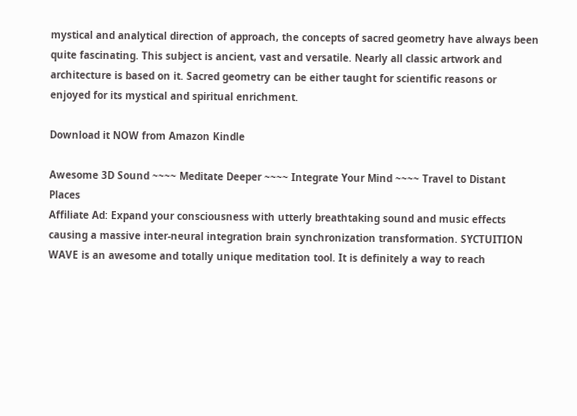mystical and analytical direction of approach, the concepts of sacred geometry have always been quite fascinating. This subject is ancient, vast and versatile. Nearly all classic artwork and architecture is based on it. Sacred geometry can be either taught for scientific reasons or enjoyed for its mystical and spiritual enrichment.

Download it NOW from Amazon Kindle

Awesome 3D Sound ~~~~ Meditate Deeper ~~~~ Integrate Your Mind ~~~~ Travel to Distant Places
Affiliate Ad: Expand your consciousness with utterly breathtaking sound and music effects causing a massive inter-neural integration brain synchronization transformation. SYCTUITION WAVE is an awesome and totally unique meditation tool. It is definitely a way to reach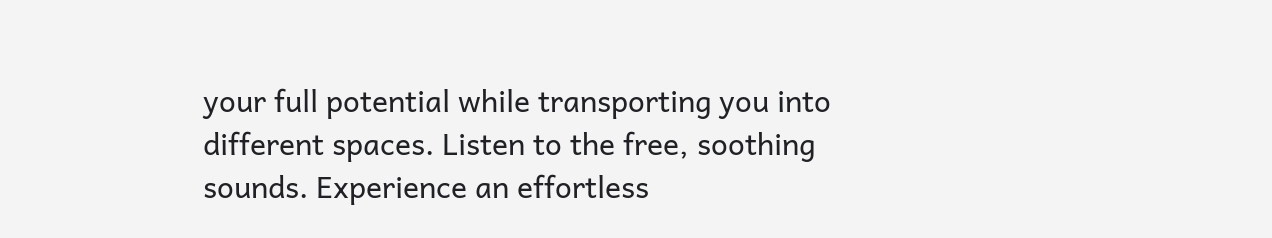your full potential while transporting you into different spaces. Listen to the free, soothing sounds. Experience an effortless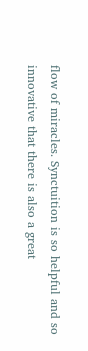flow of miracles. Synctuition is so helpful and so innovative that there is also a great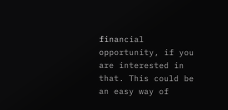financial opportunity, if you are interested in that. This could be an easy way of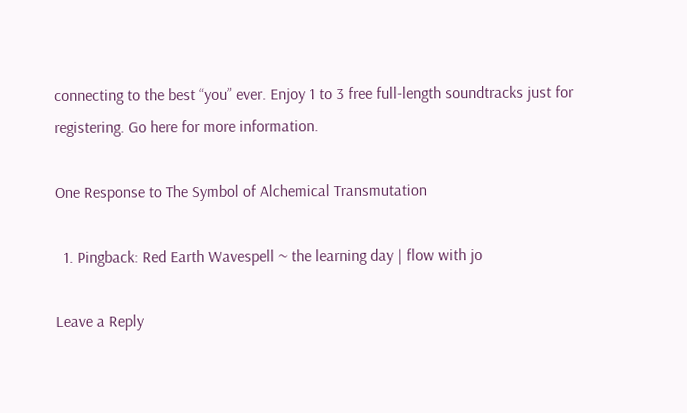connecting to the best “you” ever. Enjoy 1 to 3 free full-length soundtracks just for registering. Go here for more information.

One Response to The Symbol of Alchemical Transmutation

  1. Pingback: Red Earth Wavespell ~ the learning day | flow with jo

Leave a Reply